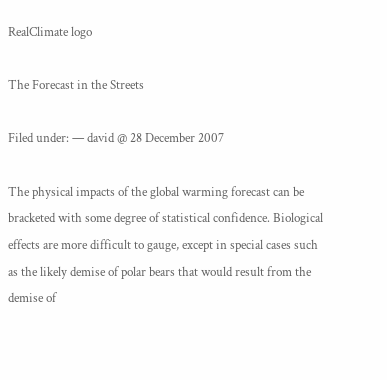RealClimate logo

The Forecast in the Streets

Filed under: — david @ 28 December 2007

The physical impacts of the global warming forecast can be bracketed with some degree of statistical confidence. Biological effects are more difficult to gauge, except in special cases such as the likely demise of polar bears that would result from the demise of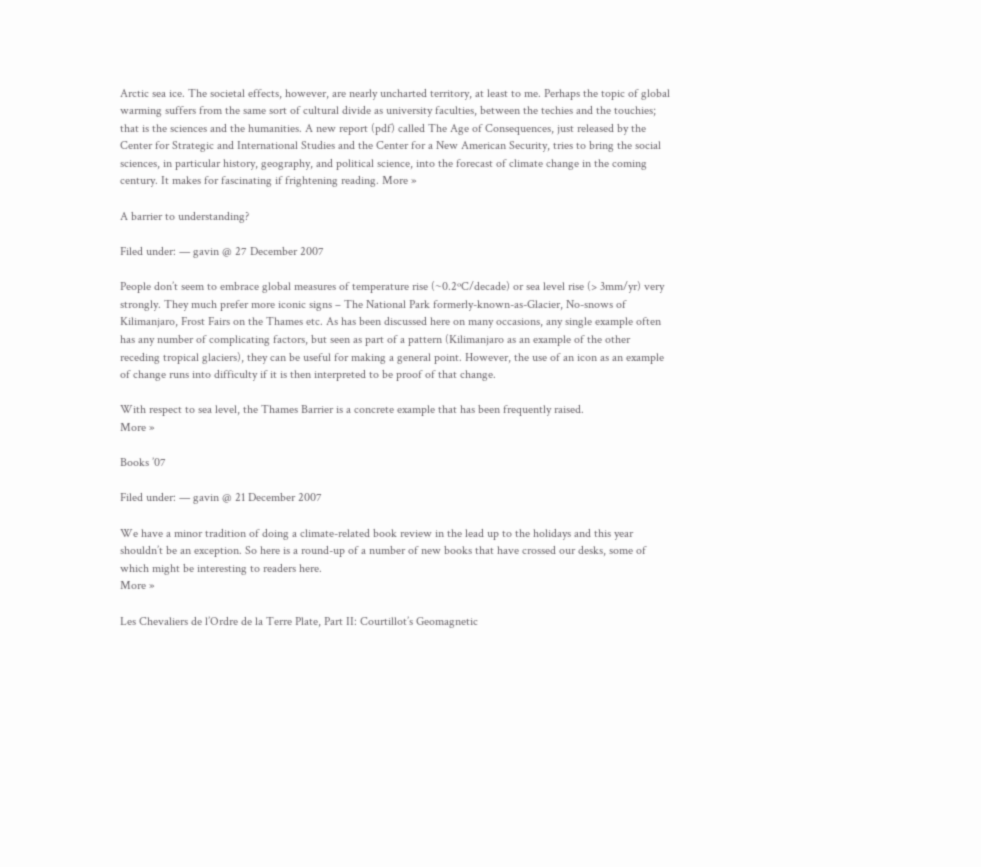Arctic sea ice. The societal effects, however, are nearly uncharted territory, at least to me. Perhaps the topic of global warming suffers from the same sort of cultural divide as university faculties, between the techies and the touchies; that is the sciences and the humanities. A new report (pdf) called The Age of Consequences, just released by the Center for Strategic and International Studies and the Center for a New American Security, tries to bring the social sciences, in particular history, geography, and political science, into the forecast of climate change in the coming century. It makes for fascinating if frightening reading. More »

A barrier to understanding?

Filed under: — gavin @ 27 December 2007

People don’t seem to embrace global measures of temperature rise (~0.2ºC/decade) or sea level rise (> 3mm/yr) very strongly. They much prefer more iconic signs – The National Park formerly-known-as-Glacier, No-snows of Kilimanjaro, Frost Fairs on the Thames etc. As has been discussed here on many occasions, any single example often has any number of complicating factors, but seen as part of a pattern (Kilimanjaro as an example of the other receding tropical glaciers), they can be useful for making a general point. However, the use of an icon as an example of change runs into difficulty if it is then interpreted to be proof of that change.

With respect to sea level, the Thames Barrier is a concrete example that has been frequently raised.
More »

Books ’07

Filed under: — gavin @ 21 December 2007

We have a minor tradition of doing a climate-related book review in the lead up to the holidays and this year shouldn’t be an exception. So here is a round-up of a number of new books that have crossed our desks, some of which might be interesting to readers here.
More »

Les Chevaliers de l’Ordre de la Terre Plate, Part II: Courtillot’s Geomagnetic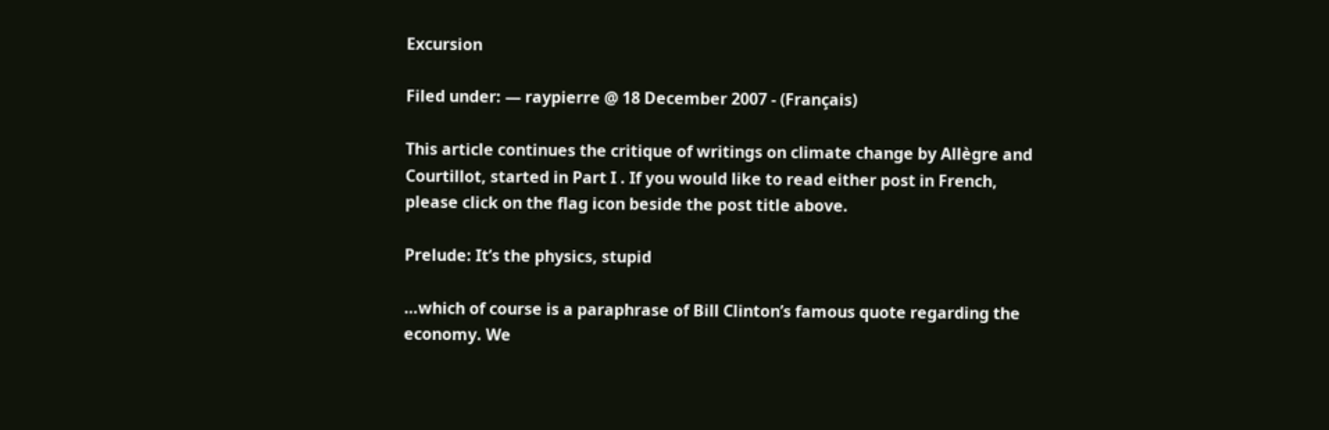Excursion

Filed under: — raypierre @ 18 December 2007 - (Français)

This article continues the critique of writings on climate change by Allègre and Courtillot, started in Part I . If you would like to read either post in French, please click on the flag icon beside the post title above.

Prelude: It’s the physics, stupid

…which of course is a paraphrase of Bill Clinton’s famous quote regarding the economy. We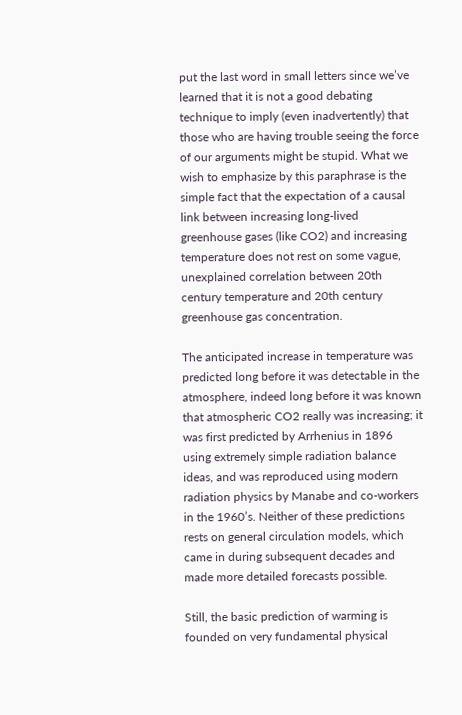put the last word in small letters since we’ve learned that it is not a good debating technique to imply (even inadvertently) that those who are having trouble seeing the force of our arguments might be stupid. What we wish to emphasize by this paraphrase is the simple fact that the expectation of a causal link between increasing long-lived greenhouse gases (like CO2) and increasing temperature does not rest on some vague, unexplained correlation between 20th century temperature and 20th century greenhouse gas concentration.

The anticipated increase in temperature was predicted long before it was detectable in the atmosphere, indeed long before it was known that atmospheric CO2 really was increasing; it was first predicted by Arrhenius in 1896 using extremely simple radiation balance ideas, and was reproduced using modern radiation physics by Manabe and co-workers in the 1960’s. Neither of these predictions rests on general circulation models, which came in during subsequent decades and made more detailed forecasts possible.

Still, the basic prediction of warming is founded on very fundamental physical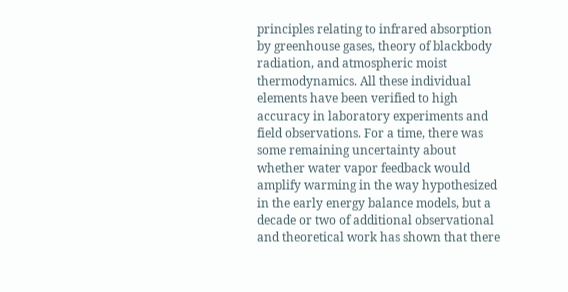principles relating to infrared absorption by greenhouse gases, theory of blackbody radiation, and atmospheric moist thermodynamics. All these individual elements have been verified to high accuracy in laboratory experiments and field observations. For a time, there was some remaining uncertainty about whether water vapor feedback would amplify warming in the way hypothesized in the early energy balance models, but a decade or two of additional observational and theoretical work has shown that there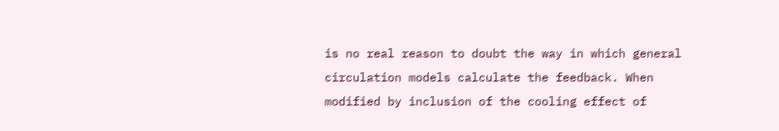is no real reason to doubt the way in which general circulation models calculate the feedback. When modified by inclusion of the cooling effect of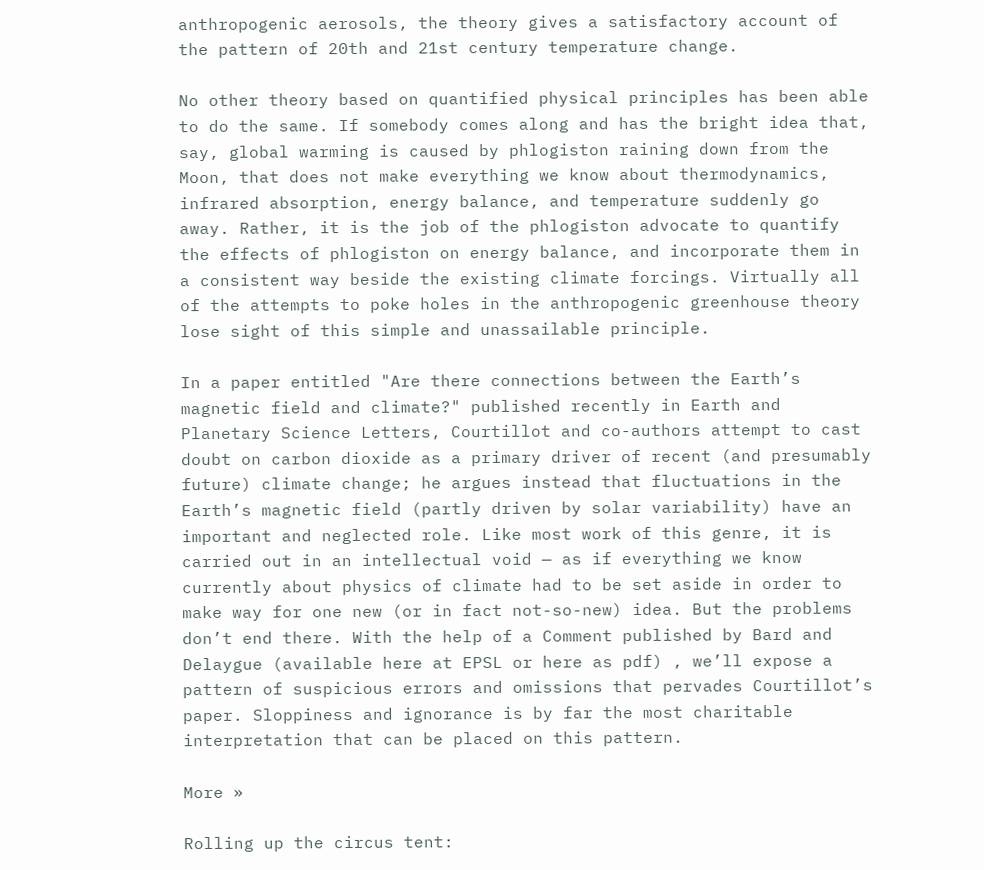anthropogenic aerosols, the theory gives a satisfactory account of the pattern of 20th and 21st century temperature change.

No other theory based on quantified physical principles has been able to do the same. If somebody comes along and has the bright idea that, say, global warming is caused by phlogiston raining down from the Moon, that does not make everything we know about thermodynamics, infrared absorption, energy balance, and temperature suddenly go away. Rather, it is the job of the phlogiston advocate to quantify the effects of phlogiston on energy balance, and incorporate them in a consistent way beside the existing climate forcings. Virtually all of the attempts to poke holes in the anthropogenic greenhouse theory lose sight of this simple and unassailable principle.

In a paper entitled "Are there connections between the Earth’s magnetic field and climate?" published recently in Earth and Planetary Science Letters, Courtillot and co-authors attempt to cast doubt on carbon dioxide as a primary driver of recent (and presumably future) climate change; he argues instead that fluctuations in the Earth’s magnetic field (partly driven by solar variability) have an important and neglected role. Like most work of this genre, it is carried out in an intellectual void — as if everything we know currently about physics of climate had to be set aside in order to make way for one new (or in fact not-so-new) idea. But the problems don’t end there. With the help of a Comment published by Bard and Delaygue (available here at EPSL or here as pdf) , we’ll expose a pattern of suspicious errors and omissions that pervades Courtillot’s paper. Sloppiness and ignorance is by far the most charitable interpretation that can be placed on this pattern.

More »

Rolling up the circus tent: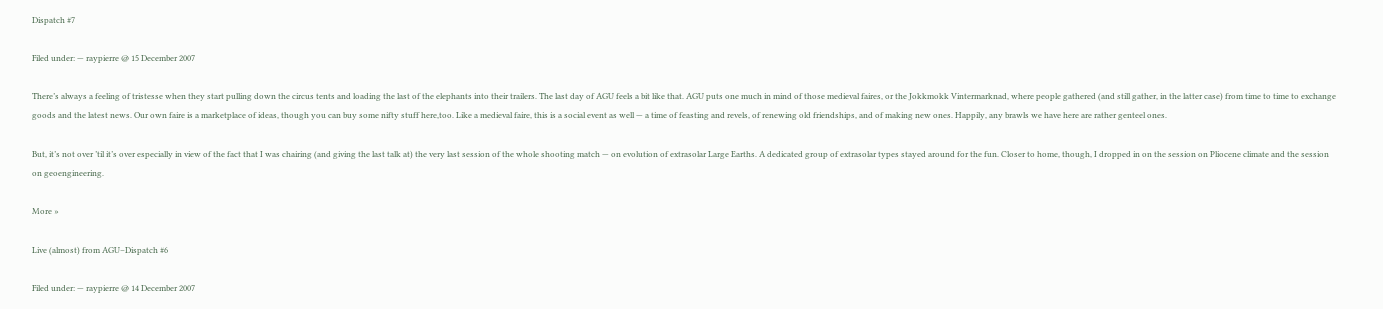Dispatch #7

Filed under: — raypierre @ 15 December 2007

There’s always a feeling of tristesse when they start pulling down the circus tents and loading the last of the elephants into their trailers. The last day of AGU feels a bit like that. AGU puts one much in mind of those medieval faires, or the Jokkmokk Vintermarknad, where people gathered (and still gather, in the latter case) from time to time to exchange goods and the latest news. Our own faire is a marketplace of ideas, though you can buy some nifty stuff here,too. Like a medieval faire, this is a social event as well — a time of feasting and revels, of renewing old friendships, and of making new ones. Happily, any brawls we have here are rather genteel ones.

But, it’s not over ’til it’s over especially in view of the fact that I was chairing (and giving the last talk at) the very last session of the whole shooting match — on evolution of extrasolar Large Earths. A dedicated group of extrasolar types stayed around for the fun. Closer to home, though, I dropped in on the session on Pliocene climate and the session on geoengineering.

More »

Live (almost) from AGU–Dispatch #6

Filed under: — raypierre @ 14 December 2007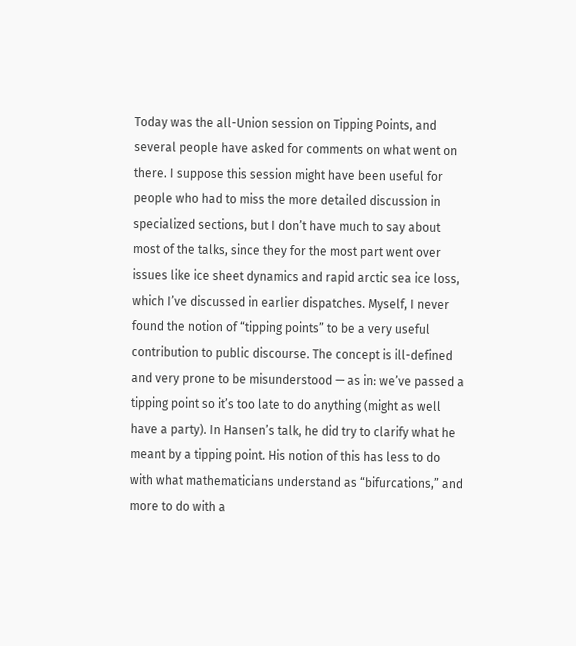Today was the all-Union session on Tipping Points, and several people have asked for comments on what went on there. I suppose this session might have been useful for people who had to miss the more detailed discussion in specialized sections, but I don’t have much to say about most of the talks, since they for the most part went over issues like ice sheet dynamics and rapid arctic sea ice loss, which I’ve discussed in earlier dispatches. Myself, I never found the notion of “tipping points” to be a very useful contribution to public discourse. The concept is ill-defined and very prone to be misunderstood — as in: we’ve passed a tipping point so it’s too late to do anything (might as well have a party). In Hansen’s talk, he did try to clarify what he meant by a tipping point. His notion of this has less to do with what mathematicians understand as “bifurcations,” and more to do with a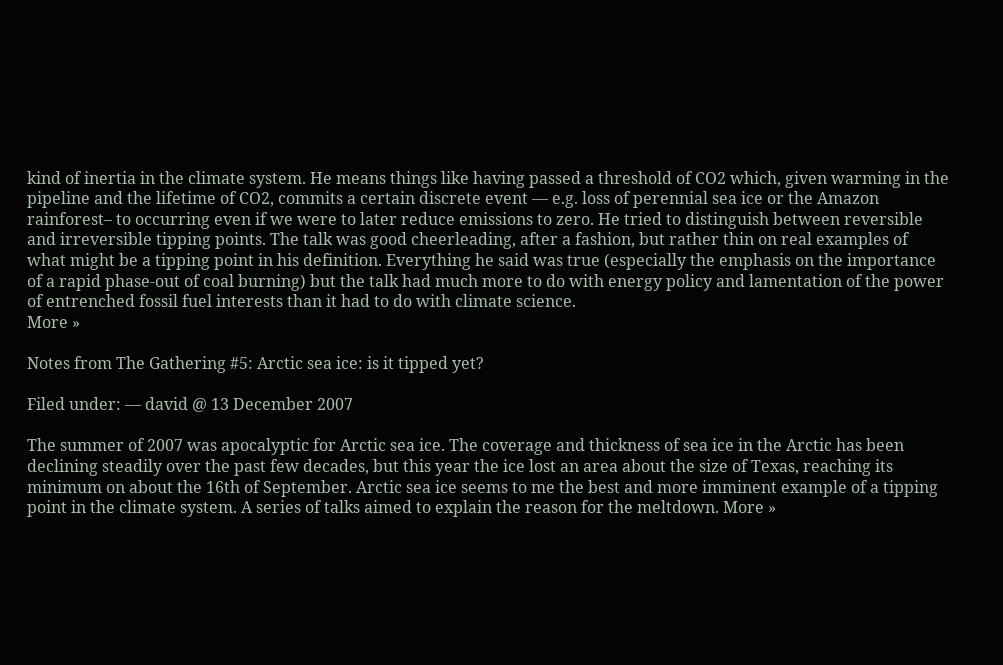kind of inertia in the climate system. He means things like having passed a threshold of CO2 which, given warming in the pipeline and the lifetime of CO2, commits a certain discrete event — e.g. loss of perennial sea ice or the Amazon rainforest– to occurring even if we were to later reduce emissions to zero. He tried to distinguish between reversible and irreversible tipping points. The talk was good cheerleading, after a fashion, but rather thin on real examples of what might be a tipping point in his definition. Everything he said was true (especially the emphasis on the importance of a rapid phase-out of coal burning) but the talk had much more to do with energy policy and lamentation of the power of entrenched fossil fuel interests than it had to do with climate science.
More »

Notes from The Gathering #5: Arctic sea ice: is it tipped yet?

Filed under: — david @ 13 December 2007

The summer of 2007 was apocalyptic for Arctic sea ice. The coverage and thickness of sea ice in the Arctic has been declining steadily over the past few decades, but this year the ice lost an area about the size of Texas, reaching its minimum on about the 16th of September. Arctic sea ice seems to me the best and more imminent example of a tipping point in the climate system. A series of talks aimed to explain the reason for the meltdown. More »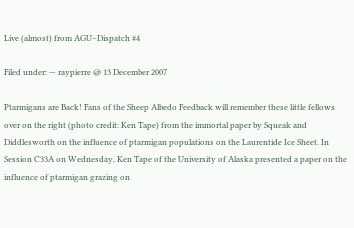Live (almost) from AGU–Dispatch #4

Filed under: — raypierre @ 13 December 2007

Ptarmigans are Back! Fans of the Sheep Albedo Feedback will remember these little fellows over on the right (photo credit: Ken Tape) from the immortal paper by Squeak and Diddlesworth on the influence of ptarmigan populations on the Laurentide Ice Sheet. In Session C33A on Wednesday, Ken Tape of the University of Alaska presented a paper on the influence of ptarmigan grazing on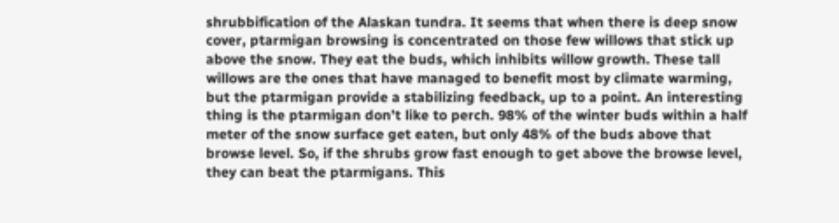shrubbification of the Alaskan tundra. It seems that when there is deep snow cover, ptarmigan browsing is concentrated on those few willows that stick up above the snow. They eat the buds, which inhibits willow growth. These tall willows are the ones that have managed to benefit most by climate warming, but the ptarmigan provide a stabilizing feedback, up to a point. An interesting thing is the ptarmigan don’t like to perch. 98% of the winter buds within a half meter of the snow surface get eaten, but only 48% of the buds above that browse level. So, if the shrubs grow fast enough to get above the browse level, they can beat the ptarmigans. This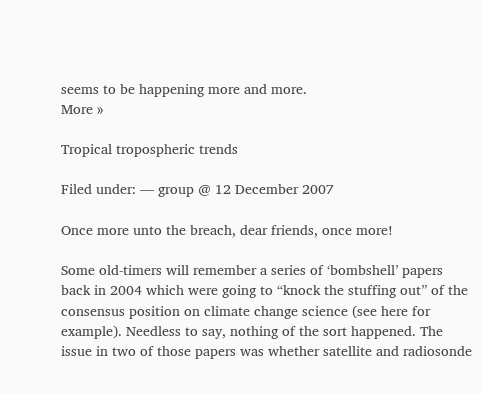seems to be happening more and more.
More »

Tropical tropospheric trends

Filed under: — group @ 12 December 2007

Once more unto the breach, dear friends, once more!

Some old-timers will remember a series of ‘bombshell’ papers back in 2004 which were going to “knock the stuffing out” of the consensus position on climate change science (see here for example). Needless to say, nothing of the sort happened. The issue in two of those papers was whether satellite and radiosonde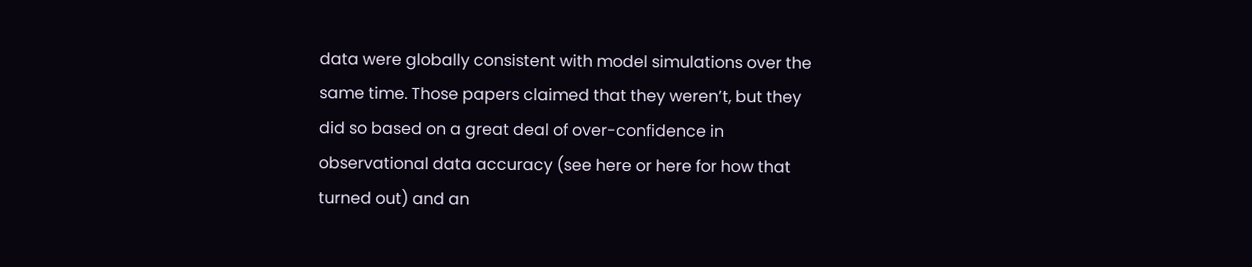data were globally consistent with model simulations over the same time. Those papers claimed that they weren’t, but they did so based on a great deal of over-confidence in observational data accuracy (see here or here for how that turned out) and an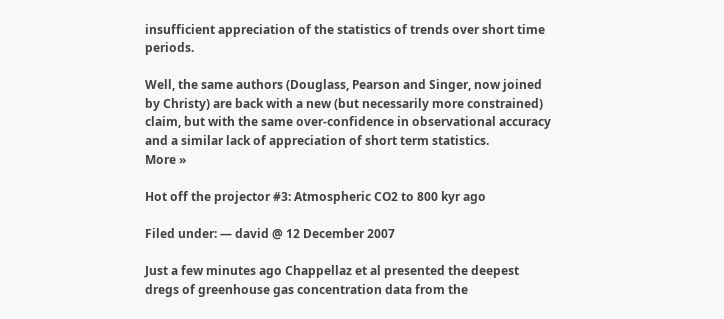insufficient appreciation of the statistics of trends over short time periods.

Well, the same authors (Douglass, Pearson and Singer, now joined by Christy) are back with a new (but necessarily more constrained) claim, but with the same over-confidence in observational accuracy and a similar lack of appreciation of short term statistics.
More »

Hot off the projector #3: Atmospheric CO2 to 800 kyr ago

Filed under: — david @ 12 December 2007

Just a few minutes ago Chappellaz et al presented the deepest dregs of greenhouse gas concentration data from the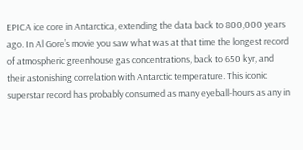EPICA ice core in Antarctica, extending the data back to 800,000 years ago. In Al Gore’s movie you saw what was at that time the longest record of atmospheric greenhouse gas concentrations, back to 650 kyr, and their astonishing correlation with Antarctic temperature. This iconic superstar record has probably consumed as many eyeball-hours as any in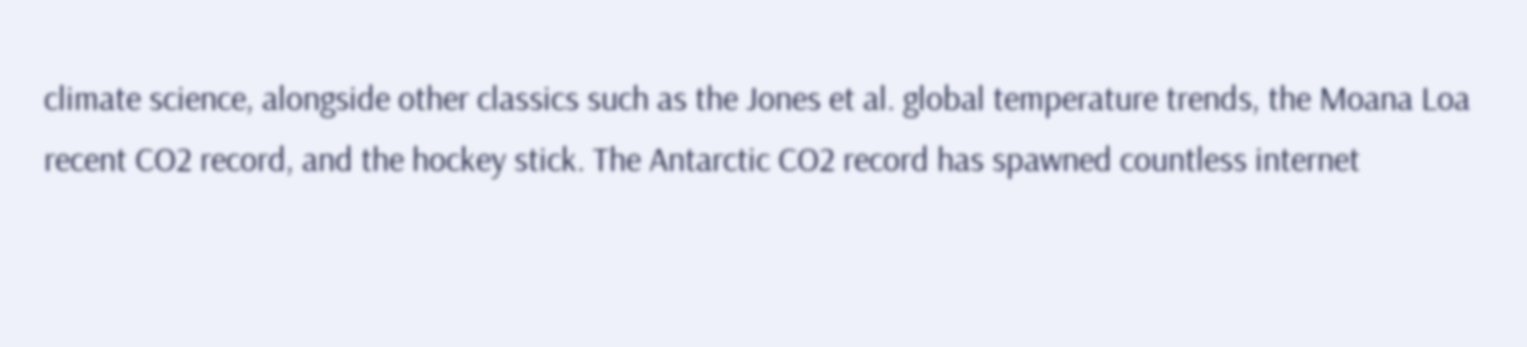climate science, alongside other classics such as the Jones et al. global temperature trends, the Moana Loa recent CO2 record, and the hockey stick. The Antarctic CO2 record has spawned countless internet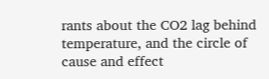rants about the CO2 lag behind temperature, and the circle of cause and effect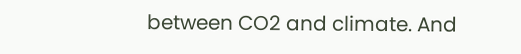between CO2 and climate. And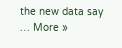the new data say … More »